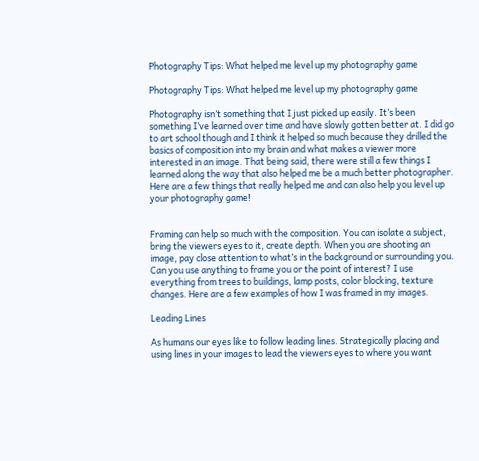Photography Tips: What helped me level up my photography game

Photography Tips: What helped me level up my photography game

Photography isn’t something that I just picked up easily. It’s been something I’ve learned over time and have slowly gotten better at. I did go to art school though and I think it helped so much because they drilled the basics of composition into my brain and what makes a viewer more interested in an image. That being said, there were still a few things I learned along the way that also helped me be a much better photographer. Here are a few things that really helped me and can also help you level up your photography game!


Framing can help so much with the composition. You can isolate a subject, bring the viewers eyes to it, create depth. When you are shooting an image, pay close attention to what’s in the background or surrounding you. Can you use anything to frame you or the point of interest? I use everything from trees to buildings, lamp posts, color blocking, texture changes. Here are a few examples of how I was framed in my images.

Leading Lines

As humans our eyes like to follow leading lines. Strategically placing and using lines in your images to lead the viewers eyes to where you want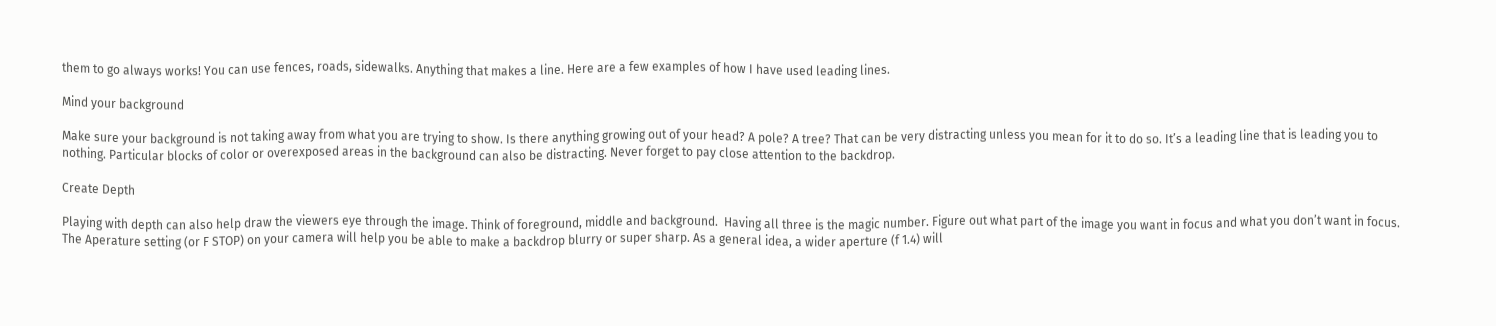them to go always works! You can use fences, roads, sidewalks. Anything that makes a line. Here are a few examples of how I have used leading lines.

Mind your background

Make sure your background is not taking away from what you are trying to show. Is there anything growing out of your head? A pole? A tree? That can be very distracting unless you mean for it to do so. It’s a leading line that is leading you to nothing. Particular blocks of color or overexposed areas in the background can also be distracting. Never forget to pay close attention to the backdrop.

Create Depth

Playing with depth can also help draw the viewers eye through the image. Think of foreground, middle and background.  Having all three is the magic number. Figure out what part of the image you want in focus and what you don’t want in focus.  The Aperature setting (or F STOP) on your camera will help you be able to make a backdrop blurry or super sharp. As a general idea, a wider aperture (f 1.4) will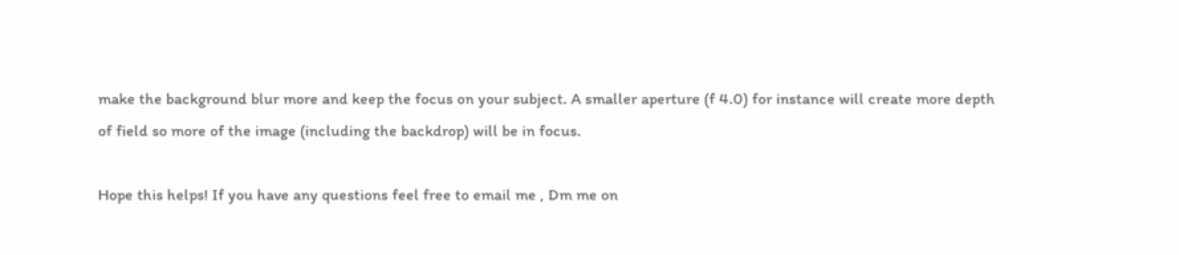make the background blur more and keep the focus on your subject. A smaller aperture (f 4.0) for instance will create more depth of field so more of the image (including the backdrop) will be in focus.

Hope this helps! If you have any questions feel free to email me , Dm me on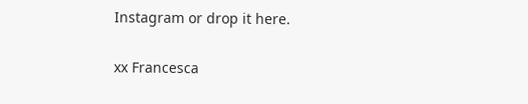Instagram or drop it here.

xx Francesca